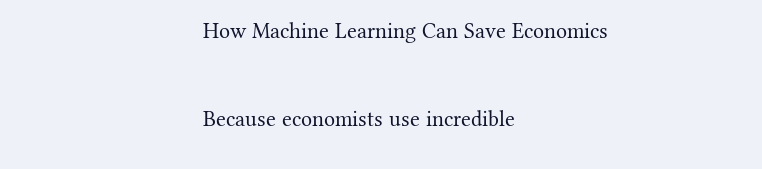How Machine Learning Can Save Economics

Because economists use incredible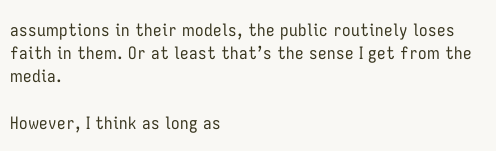assumptions in their models, the public routinely loses faith in them. Or at least that’s the sense I get from the media.

However, I think as long as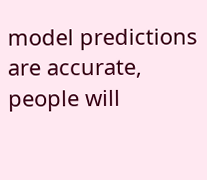model predictions are accurate, people will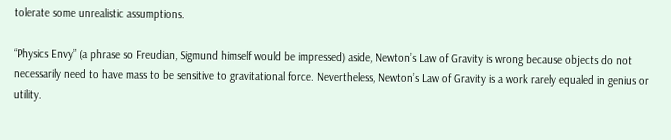tolerate some unrealistic assumptions.

“Physics Envy” (a phrase so Freudian, Sigmund himself would be impressed) aside, Newton’s Law of Gravity is wrong because objects do not necessarily need to have mass to be sensitive to gravitational force. Nevertheless, Newton’s Law of Gravity is a work rarely equaled in genius or utility.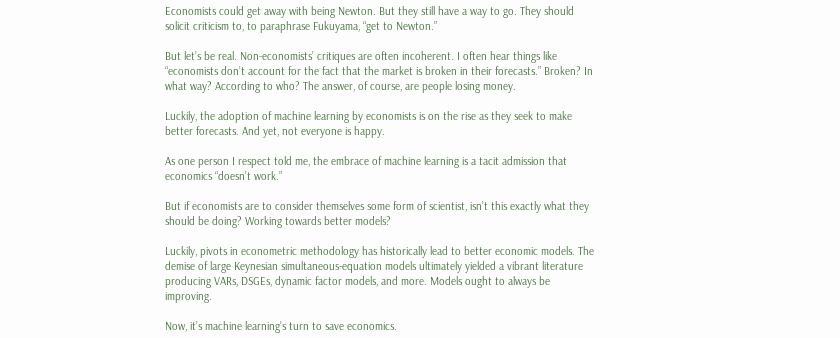Economists could get away with being Newton. But they still have a way to go. They should solicit criticism to, to paraphrase Fukuyama, “get to Newton.”

But let’s be real. Non-economists’ critiques are often incoherent. I often hear things like “economists don’t account for the fact that the market is broken in their forecasts.” Broken? In what way? According to who? The answer, of course, are people losing money.

Luckily, the adoption of machine learning by economists is on the rise as they seek to make better forecasts. And yet, not everyone is happy.

As one person I respect told me, the embrace of machine learning is a tacit admission that economics “doesn’t work.”

But if economists are to consider themselves some form of scientist, isn’t this exactly what they should be doing? Working towards better models?

Luckily, pivots in econometric methodology has historically lead to better economic models. The demise of large Keynesian simultaneous-equation models ultimately yielded a vibrant literature producing VARs, DSGEs, dynamic factor models, and more. Models ought to always be improving.

Now, it’s machine learning’s turn to save economics.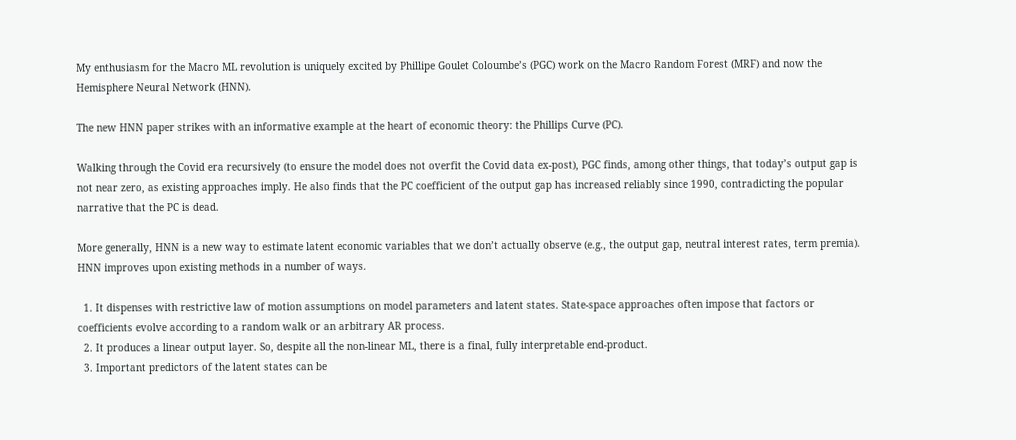My enthusiasm for the Macro ML revolution is uniquely excited by Phillipe Goulet Coloumbe’s (PGC) work on the Macro Random Forest (MRF) and now the Hemisphere Neural Network (HNN).

The new HNN paper strikes with an informative example at the heart of economic theory: the Phillips Curve (PC).

Walking through the Covid era recursively (to ensure the model does not overfit the Covid data ex-post), PGC finds, among other things, that today’s output gap is not near zero, as existing approaches imply. He also finds that the PC coefficient of the output gap has increased reliably since 1990, contradicting the popular narrative that the PC is dead.

More generally, HNN is a new way to estimate latent economic variables that we don’t actually observe (e.g., the output gap, neutral interest rates, term premia). HNN improves upon existing methods in a number of ways.

  1. It dispenses with restrictive law of motion assumptions on model parameters and latent states. State-space approaches often impose that factors or coefficients evolve according to a random walk or an arbitrary AR process.
  2. It produces a linear output layer. So, despite all the non-linear ML, there is a final, fully interpretable end-product.
  3. Important predictors of the latent states can be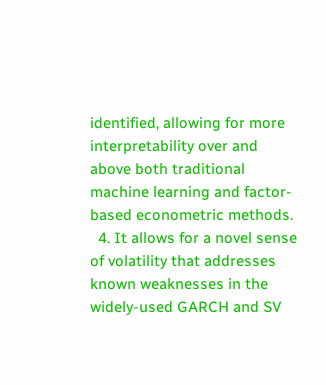identified, allowing for more interpretability over and above both traditional machine learning and factor-based econometric methods.
  4. It allows for a novel sense of volatility that addresses known weaknesses in the widely-used GARCH and SV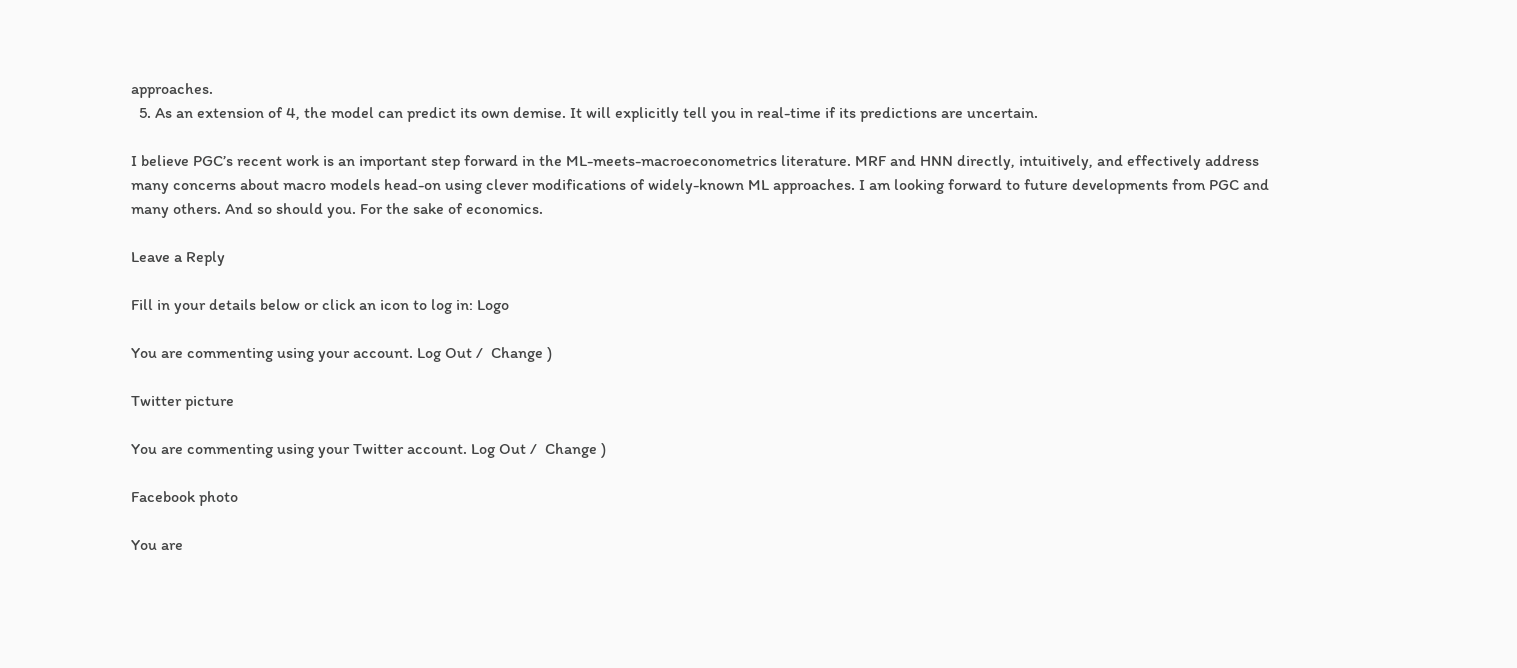approaches.
  5. As an extension of 4, the model can predict its own demise. It will explicitly tell you in real-time if its predictions are uncertain.

I believe PGC’s recent work is an important step forward in the ML-meets-macroeconometrics literature. MRF and HNN directly, intuitively, and effectively address many concerns about macro models head-on using clever modifications of widely-known ML approaches. I am looking forward to future developments from PGC and many others. And so should you. For the sake of economics.

Leave a Reply

Fill in your details below or click an icon to log in: Logo

You are commenting using your account. Log Out /  Change )

Twitter picture

You are commenting using your Twitter account. Log Out /  Change )

Facebook photo

You are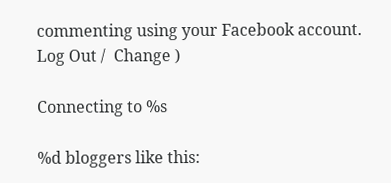commenting using your Facebook account. Log Out /  Change )

Connecting to %s

%d bloggers like this: